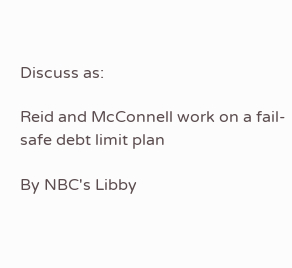Discuss as:

Reid and McConnell work on a fail-safe debt limit plan

By NBC's Libby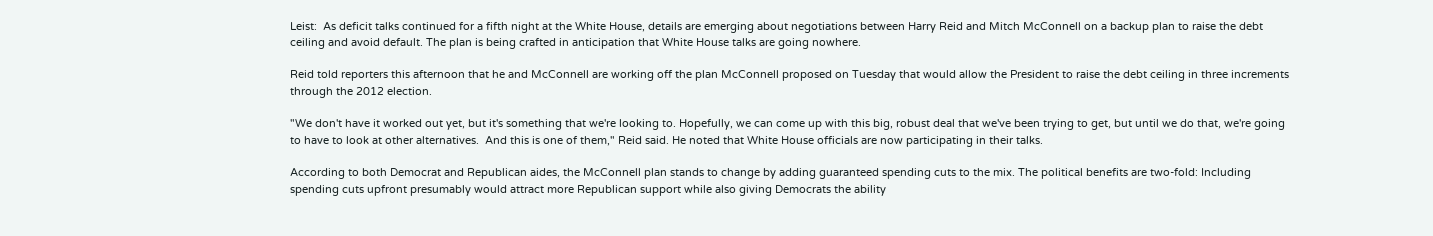Leist:  As deficit talks continued for a fifth night at the White House, details are emerging about negotiations between Harry Reid and Mitch McConnell on a backup plan to raise the debt ceiling and avoid default. The plan is being crafted in anticipation that White House talks are going nowhere.

Reid told reporters this afternoon that he and McConnell are working off the plan McConnell proposed on Tuesday that would allow the President to raise the debt ceiling in three increments through the 2012 election.

"We don't have it worked out yet, but it's something that we're looking to. Hopefully, we can come up with this big, robust deal that we've been trying to get, but until we do that, we're going to have to look at other alternatives.  And this is one of them," Reid said. He noted that White House officials are now participating in their talks.

According to both Democrat and Republican aides, the McConnell plan stands to change by adding guaranteed spending cuts to the mix. The political benefits are two-fold: Including spending cuts upfront presumably would attract more Republican support while also giving Democrats the ability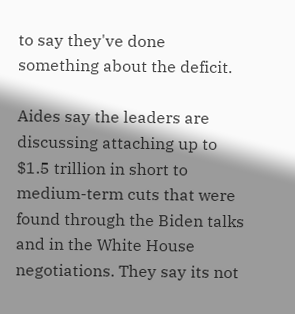to say they've done something about the deficit.

Aides say the leaders are discussing attaching up to $1.5 trillion in short to medium-term cuts that were found through the Biden talks and in the White House negotiations. They say its not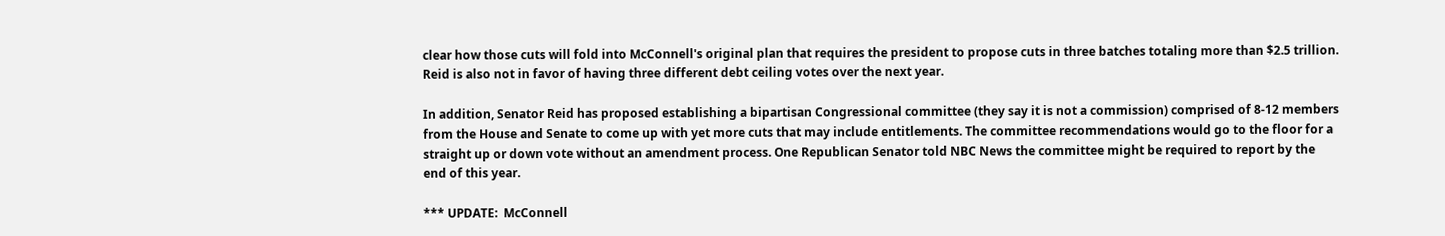clear how those cuts will fold into McConnell's original plan that requires the president to propose cuts in three batches totaling more than $2.5 trillion. Reid is also not in favor of having three different debt ceiling votes over the next year.

In addition, Senator Reid has proposed establishing a bipartisan Congressional committee (they say it is not a commission) comprised of 8-12 members from the House and Senate to come up with yet more cuts that may include entitlements. The committee recommendations would go to the floor for a straight up or down vote without an amendment process. One Republican Senator told NBC News the committee might be required to report by the end of this year.

*** UPDATE:  McConnell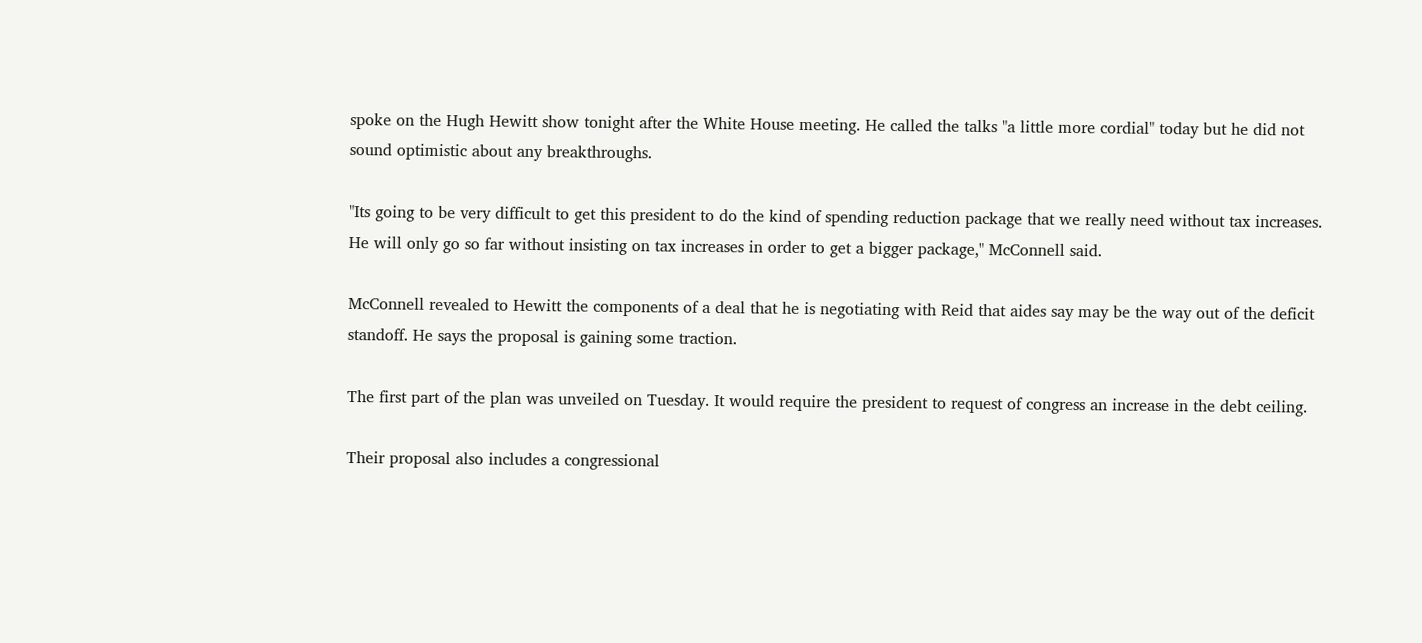spoke on the Hugh Hewitt show tonight after the White House meeting. He called the talks "a little more cordial" today but he did not sound optimistic about any breakthroughs.

"Its going to be very difficult to get this president to do the kind of spending reduction package that we really need without tax increases. He will only go so far without insisting on tax increases in order to get a bigger package," McConnell said.

McConnell revealed to Hewitt the components of a deal that he is negotiating with Reid that aides say may be the way out of the deficit standoff. He says the proposal is gaining some traction.

The first part of the plan was unveiled on Tuesday. It would require the president to request of congress an increase in the debt ceiling.

Their proposal also includes a congressional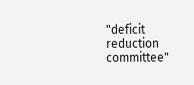"deficit reduction committee"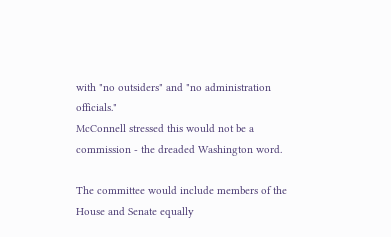with "no outsiders" and "no administration officials."
McConnell stressed this would not be a commission - the dreaded Washington word.

The committee would include members of the House and Senate equally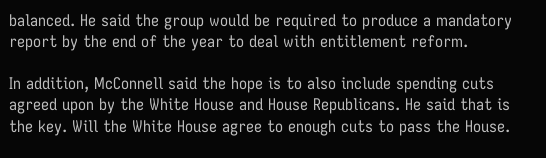balanced. He said the group would be required to produce a mandatory report by the end of the year to deal with entitlement reform.

In addition, McConnell said the hope is to also include spending cuts agreed upon by the White House and House Republicans. He said that is the key. Will the White House agree to enough cuts to pass the House.